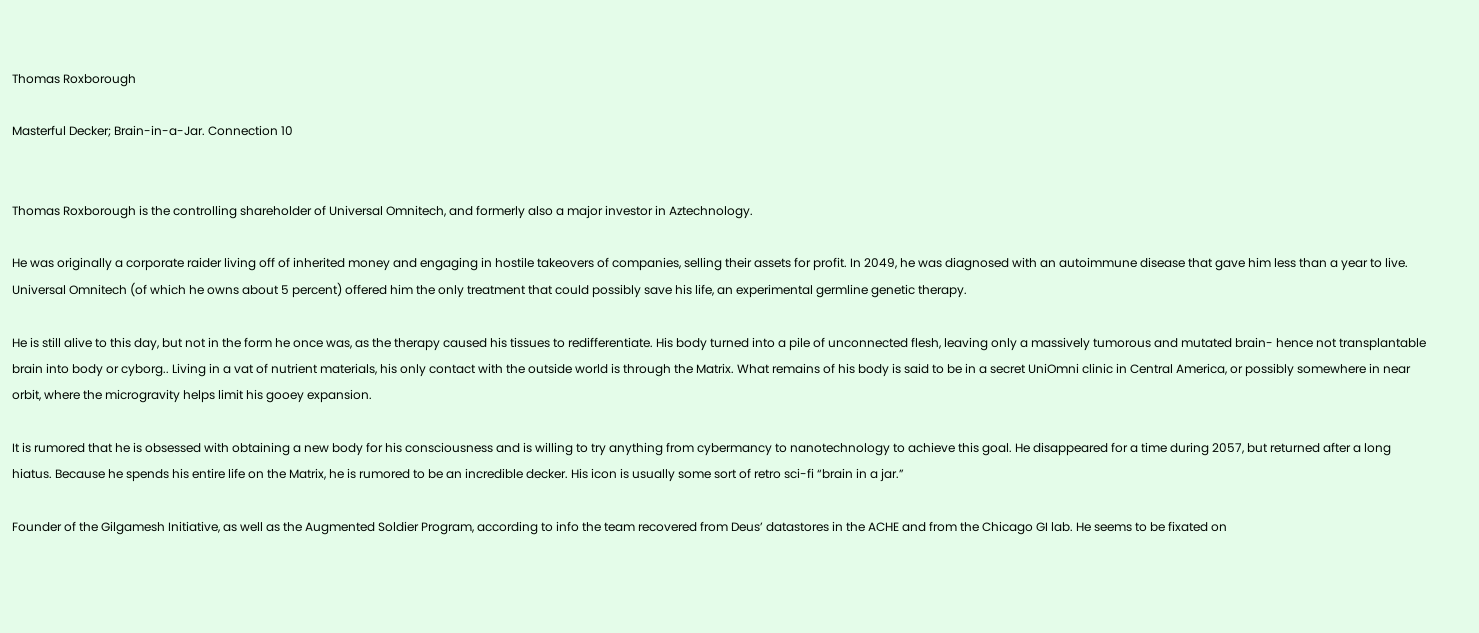Thomas Roxborough

Masterful Decker; Brain-in-a-Jar. Connection 10


Thomas Roxborough is the controlling shareholder of Universal Omnitech, and formerly also a major investor in Aztechnology.

He was originally a corporate raider living off of inherited money and engaging in hostile takeovers of companies, selling their assets for profit. In 2049, he was diagnosed with an autoimmune disease that gave him less than a year to live. Universal Omnitech (of which he owns about 5 percent) offered him the only treatment that could possibly save his life, an experimental germline genetic therapy.

He is still alive to this day, but not in the form he once was, as the therapy caused his tissues to redifferentiate. His body turned into a pile of unconnected flesh, leaving only a massively tumorous and mutated brain- hence not transplantable brain into body or cyborg.. Living in a vat of nutrient materials, his only contact with the outside world is through the Matrix. What remains of his body is said to be in a secret UniOmni clinic in Central America, or possibly somewhere in near orbit, where the microgravity helps limit his gooey expansion.

It is rumored that he is obsessed with obtaining a new body for his consciousness and is willing to try anything from cybermancy to nanotechnology to achieve this goal. He disappeared for a time during 2057, but returned after a long hiatus. Because he spends his entire life on the Matrix, he is rumored to be an incredible decker. His icon is usually some sort of retro sci-fi “brain in a jar.”

Founder of the Gilgamesh Initiative, as well as the Augmented Soldier Program, according to info the team recovered from Deus’ datastores in the ACHE and from the Chicago GI lab. He seems to be fixated on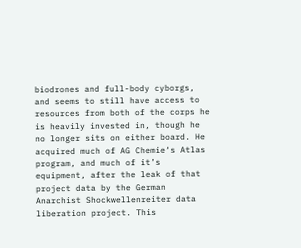biodrones and full-body cyborgs, and seems to still have access to resources from both of the corps he is heavily invested in, though he no longer sits on either board. He acquired much of AG Chemie‘s Atlas program, and much of it’s equipment, after the leak of that project data by the German Anarchist Shockwellenreiter data liberation project. This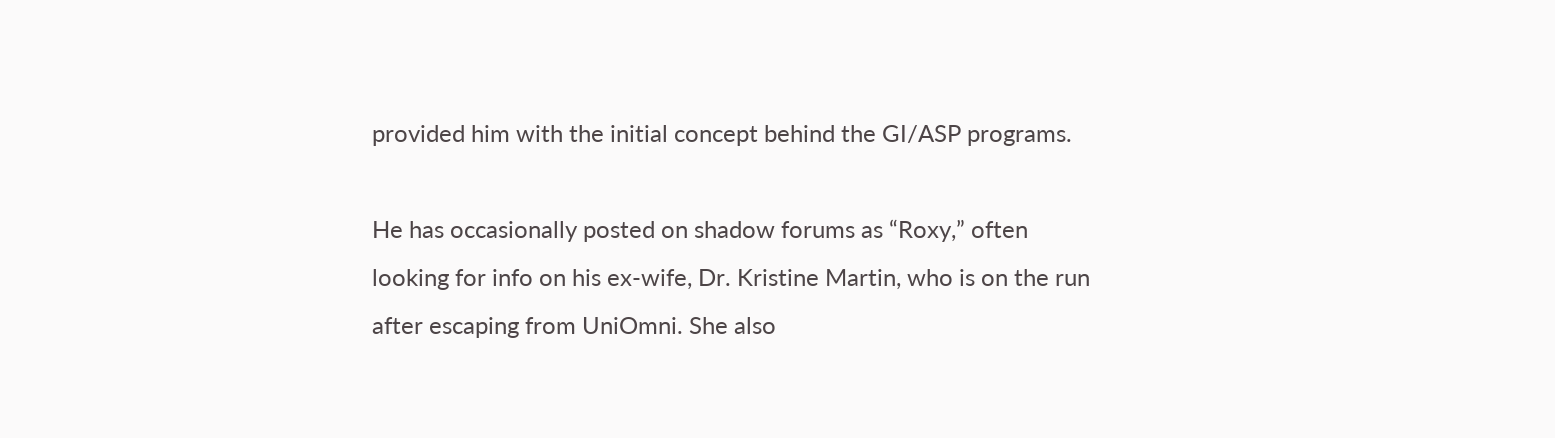provided him with the initial concept behind the GI/ASP programs.

He has occasionally posted on shadow forums as “Roxy,” often looking for info on his ex-wife, Dr. Kristine Martin, who is on the run after escaping from UniOmni. She also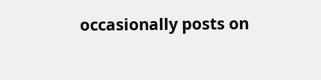occasionally posts on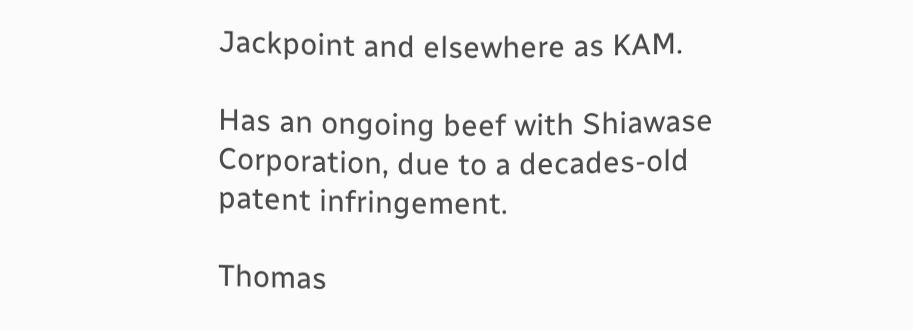Jackpoint and elsewhere as KAM.

Has an ongoing beef with Shiawase Corporation, due to a decades-old patent infringement.

Thomas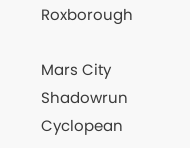Roxborough

Mars City Shadowrun Cyclopean